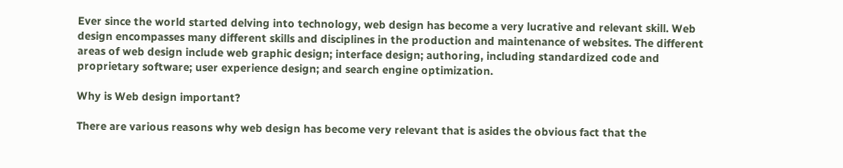Ever since the world started delving into technology, web design has become a very lucrative and relevant skill. Web design encompasses many different skills and disciplines in the production and maintenance of websites. The different areas of web design include web graphic design; interface design; authoring, including standardized code and proprietary software; user experience design; and search engine optimization.

Why is Web design important?

There are various reasons why web design has become very relevant that is asides the obvious fact that the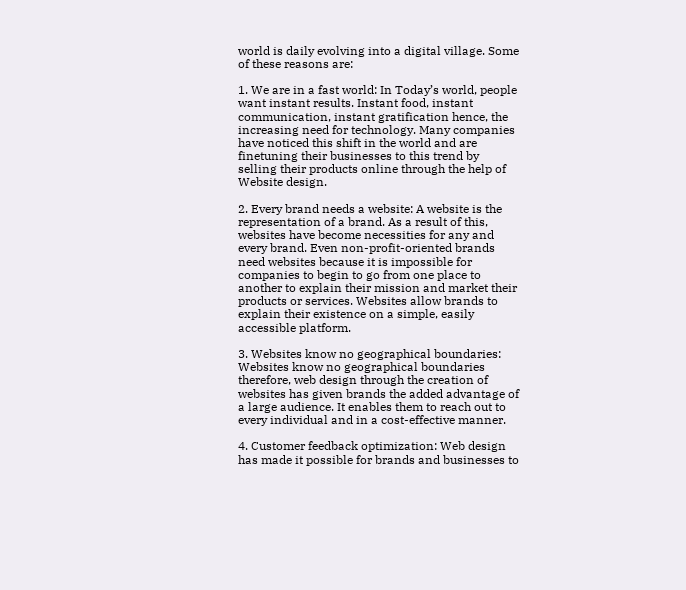world is daily evolving into a digital village. Some of these reasons are:

1. We are in a fast world: In Today’s world, people want instant results. Instant food, instant communication, instant gratification hence, the increasing need for technology. Many companies have noticed this shift in the world and are finetuning their businesses to this trend by selling their products online through the help of Website design.

2. Every brand needs a website: A website is the representation of a brand. As a result of this, websites have become necessities for any and every brand. Even non-profit-oriented brands need websites because it is impossible for companies to begin to go from one place to another to explain their mission and market their products or services. Websites allow brands to explain their existence on a simple, easily accessible platform.

3. Websites know no geographical boundaries: Websites know no geographical boundaries therefore, web design through the creation of websites has given brands the added advantage of a large audience. It enables them to reach out to every individual and in a cost-effective manner.

4. Customer feedback optimization: Web design has made it possible for brands and businesses to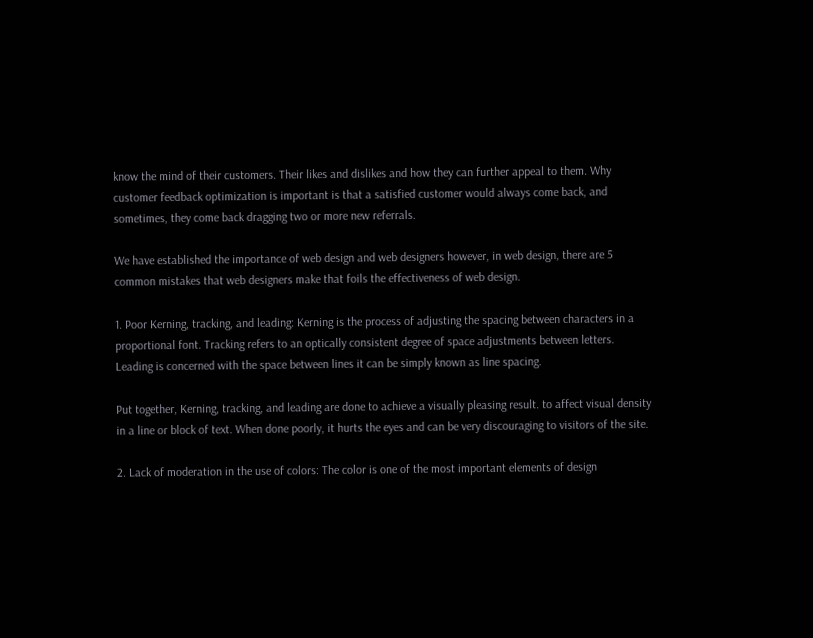know the mind of their customers. Their likes and dislikes and how they can further appeal to them. Why customer feedback optimization is important is that a satisfied customer would always come back, and sometimes, they come back dragging two or more new referrals.

We have established the importance of web design and web designers however, in web design, there are 5 common mistakes that web designers make that foils the effectiveness of web design.

1. Poor Kerning, tracking, and leading: Kerning is the process of adjusting the spacing between characters in a proportional font. Tracking refers to an optically consistent degree of space adjustments between letters. Leading is concerned with the space between lines it can be simply known as line spacing.

Put together, Kerning, tracking, and leading are done to achieve a visually pleasing result. to affect visual density in a line or block of text. When done poorly, it hurts the eyes and can be very discouraging to visitors of the site.

2. Lack of moderation in the use of colors: The color is one of the most important elements of design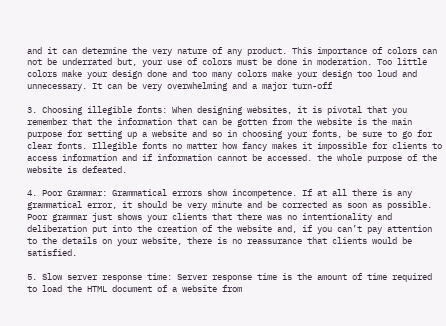and it can determine the very nature of any product. This importance of colors can not be underrated but, your use of colors must be done in moderation. Too little colors make your design done and too many colors make your design too loud and unnecessary. It can be very overwhelming and a major turn-off

3. Choosing illegible fonts: When designing websites, it is pivotal that you remember that the information that can be gotten from the website is the main purpose for setting up a website and so in choosing your fonts, be sure to go for clear fonts. Illegible fonts no matter how fancy makes it impossible for clients to access information and if information cannot be accessed. the whole purpose of the website is defeated.

4. Poor Grammar: Grammatical errors show incompetence. If at all there is any grammatical error, it should be very minute and be corrected as soon as possible. Poor grammar just shows your clients that there was no intentionality and deliberation put into the creation of the website and, if you can’t pay attention to the details on your website, there is no reassurance that clients would be satisfied.

5. Slow server response time: Server response time is the amount of time required to load the HTML document of a website from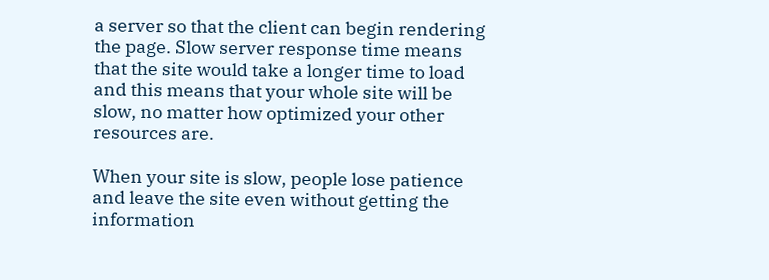a server so that the client can begin rendering the page. Slow server response time means that the site would take a longer time to load and this means that your whole site will be slow, no matter how optimized your other resources are.

When your site is slow, people lose patience and leave the site even without getting the information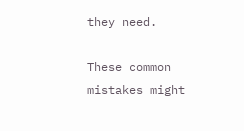they need.

These common mistakes might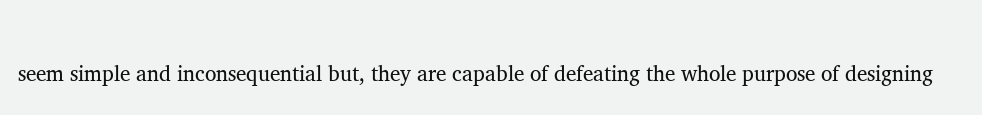seem simple and inconsequential but, they are capable of defeating the whole purpose of designing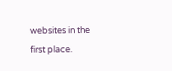websites in the first place.